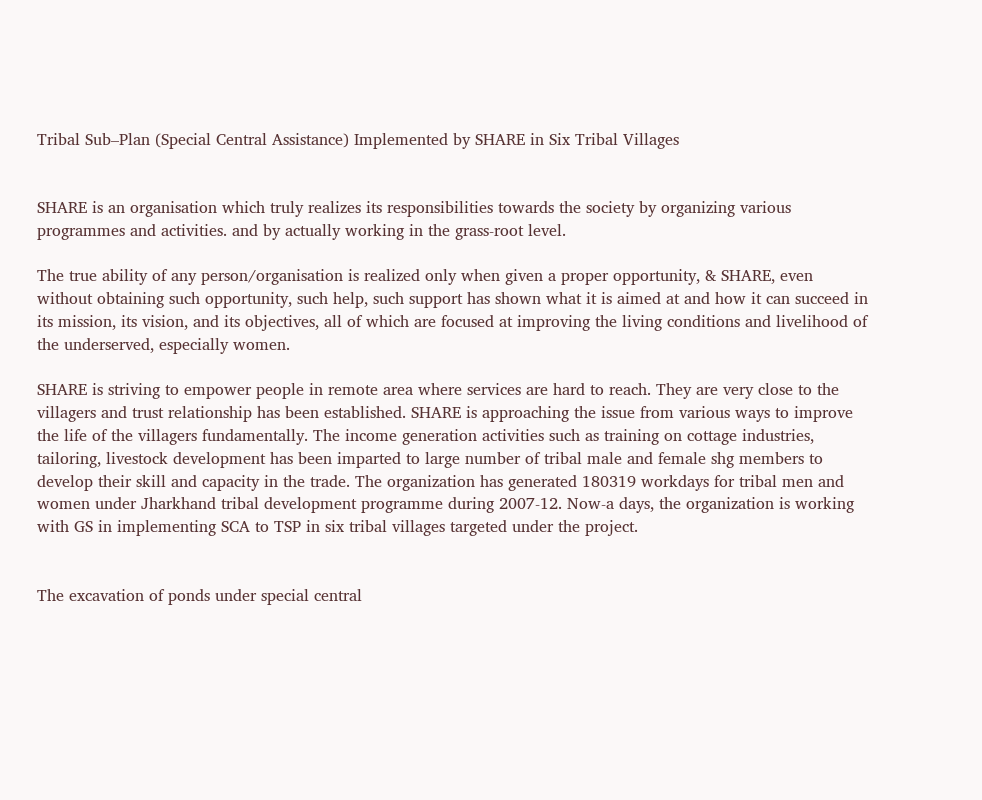Tribal Sub–Plan (Special Central Assistance) Implemented by SHARE in Six Tribal Villages


SHARE is an organisation which truly realizes its responsibilities towards the society by organizing various programmes and activities. and by actually working in the grass-root level.

The true ability of any person/organisation is realized only when given a proper opportunity, & SHARE, even without obtaining such opportunity, such help, such support has shown what it is aimed at and how it can succeed in its mission, its vision, and its objectives, all of which are focused at improving the living conditions and livelihood of the underserved, especially women.

SHARE is striving to empower people in remote area where services are hard to reach. They are very close to the villagers and trust relationship has been established. SHARE is approaching the issue from various ways to improve the life of the villagers fundamentally. The income generation activities such as training on cottage industries, tailoring, livestock development has been imparted to large number of tribal male and female shg members to develop their skill and capacity in the trade. The organization has generated 180319 workdays for tribal men and women under Jharkhand tribal development programme during 2007-12. Now-a days, the organization is working with GS in implementing SCA to TSP in six tribal villages targeted under the project.


The excavation of ponds under special central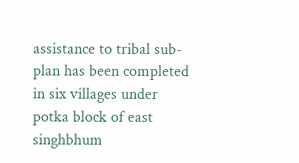assistance to tribal sub-plan has been completed in six villages under potka block of east singhbhum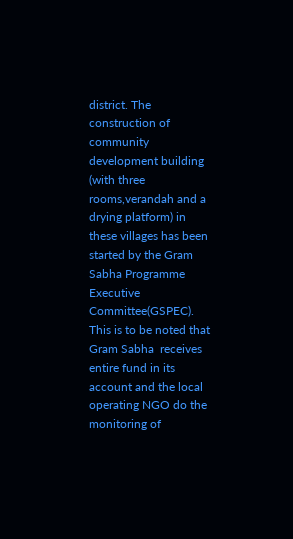district. The construction of community development building (with three rooms,verandah and a drying platform) in these villages has been started by the Gram Sabha Programme Executive Committee(GSPEC). This is to be noted that Gram Sabha  receives entire fund in its account and the local operating NGO do the monitoring of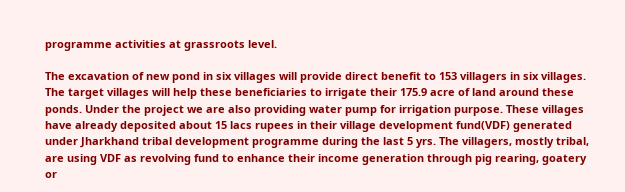programme activities at grassroots level.

The excavation of new pond in six villages will provide direct benefit to 153 villagers in six villages. The target villages will help these beneficiaries to irrigate their 175.9 acre of land around these ponds. Under the project we are also providing water pump for irrigation purpose. These villages have already deposited about 15 lacs rupees in their village development fund(VDF) generated under Jharkhand tribal development programme during the last 5 yrs. The villagers, mostly tribal, are using VDF as revolving fund to enhance their income generation through pig rearing, goatery or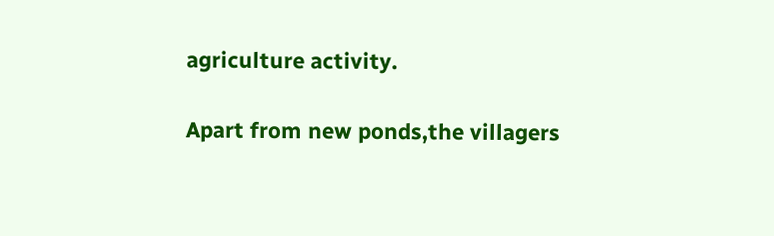agriculture activity.

Apart from new ponds,the villagers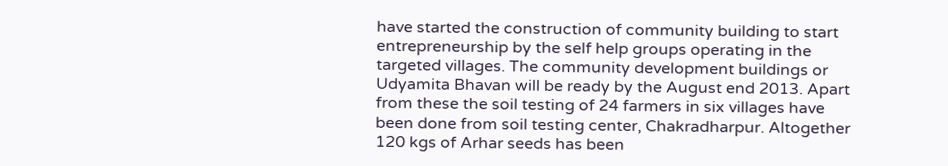have started the construction of community building to start entrepreneurship by the self help groups operating in the targeted villages. The community development buildings or Udyamita Bhavan will be ready by the August end 2013. Apart from these the soil testing of 24 farmers in six villages have been done from soil testing center, Chakradharpur. Altogether 120 kgs of Arhar seeds has been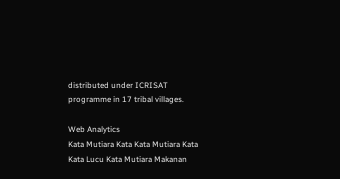distributed under ICRISAT programme in 17 tribal villages.

Web Analytics
Kata Mutiara Kata Kata Mutiara Kata Kata Lucu Kata Mutiara Makanan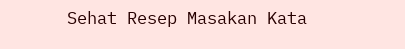Sehat Resep Masakan Kata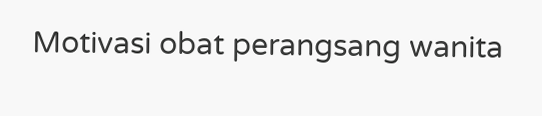Motivasi obat perangsang wanita